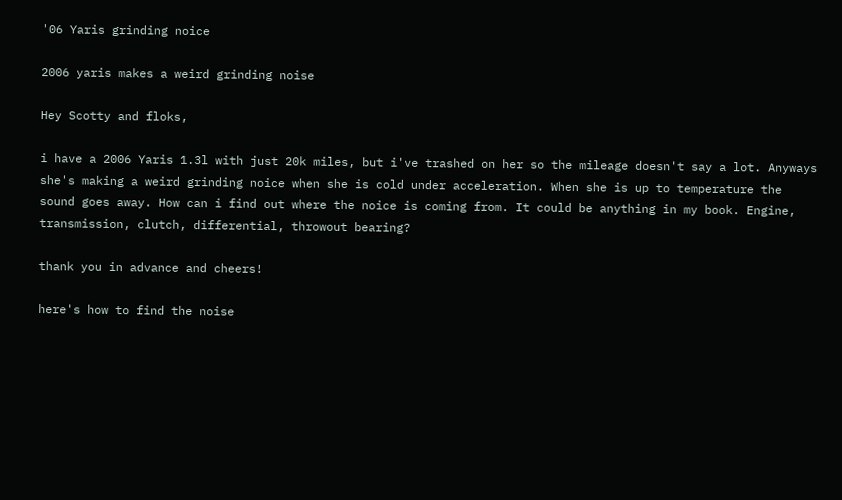'06 Yaris grinding noice

2006 yaris makes a weird grinding noise

Hey Scotty and floks,

i have a 2006 Yaris 1.3l with just 20k miles, but i've trashed on her so the mileage doesn't say a lot. Anyways she's making a weird grinding noice when she is cold under acceleration. When she is up to temperature the sound goes away. How can i find out where the noice is coming from. It could be anything in my book. Engine, transmission, clutch, differential, throwout bearing?

thank you in advance and cheers!

here's how to find the noise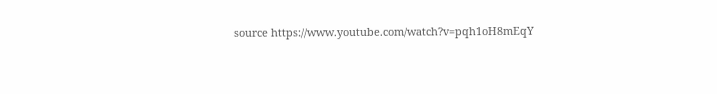source https://www.youtube.com/watch?v=pqh1oH8mEqY